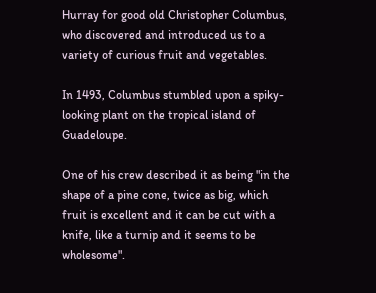Hurray for good old Christopher Columbus, who discovered and introduced us to a variety of curious fruit and vegetables.

In 1493, Columbus stumbled upon a spiky-looking plant on the tropical island of Guadeloupe.

One of his crew described it as being "in the shape of a pine cone, twice as big, which fruit is excellent and it can be cut with a knife, like a turnip and it seems to be wholesome".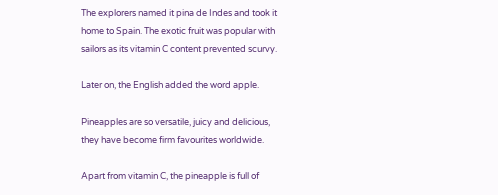The explorers named it pina de Indes and took it home to Spain. The exotic fruit was popular with sailors as its vitamin C content prevented scurvy.

Later on, the English added the word apple.

Pineapples are so versatile, juicy and delicious, they have become firm favourites worldwide.

Apart from vitamin C, the pineapple is full of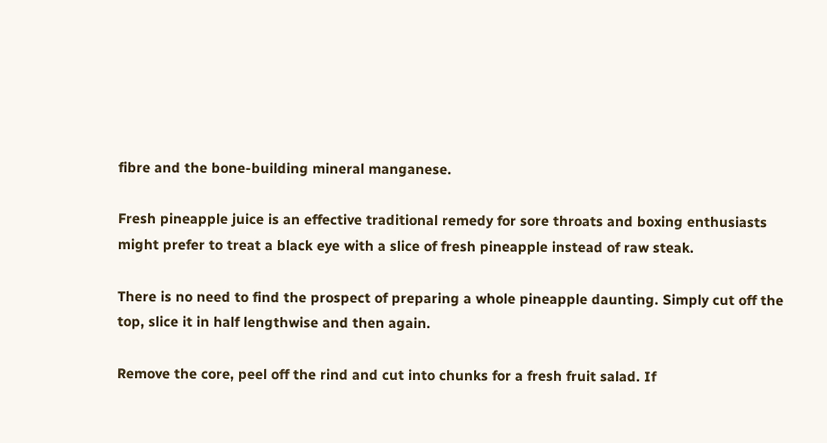fibre and the bone-building mineral manganese.

Fresh pineapple juice is an effective traditional remedy for sore throats and boxing enthusiasts might prefer to treat a black eye with a slice of fresh pineapple instead of raw steak.

There is no need to find the prospect of preparing a whole pineapple daunting. Simply cut off the top, slice it in half lengthwise and then again.

Remove the core, peel off the rind and cut into chunks for a fresh fruit salad. If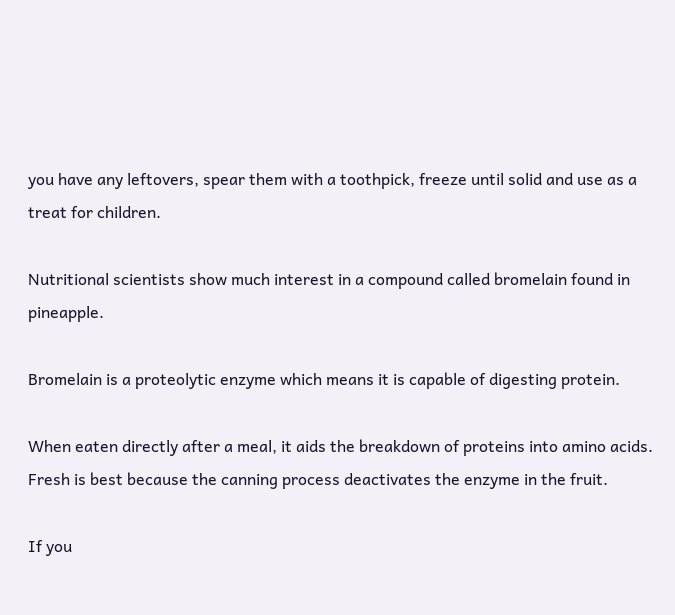you have any leftovers, spear them with a toothpick, freeze until solid and use as a treat for children.

Nutritional scientists show much interest in a compound called bromelain found in pineapple.

Bromelain is a proteolytic enzyme which means it is capable of digesting protein.

When eaten directly after a meal, it aids the breakdown of proteins into amino acids. Fresh is best because the canning process deactivates the enzyme in the fruit.

If you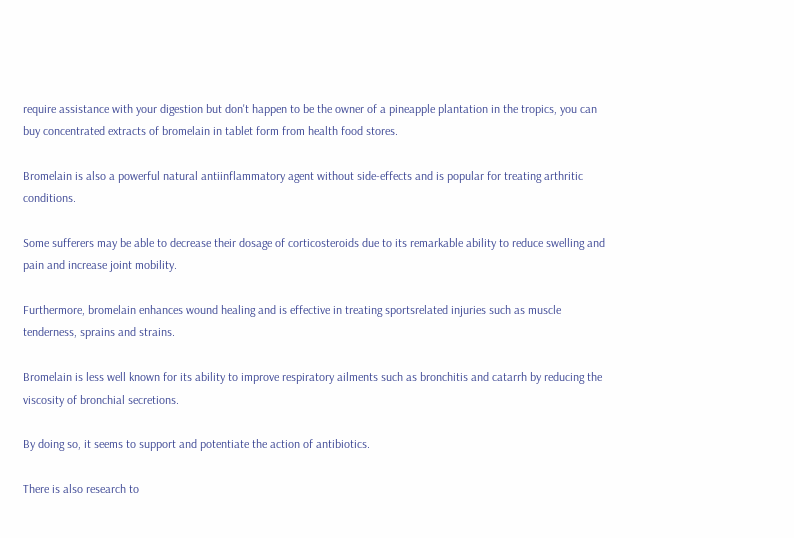require assistance with your digestion but don't happen to be the owner of a pineapple plantation in the tropics, you can buy concentrated extracts of bromelain in tablet form from health food stores.

Bromelain is also a powerful natural antiinflammatory agent without side-effects and is popular for treating arthritic conditions.

Some sufferers may be able to decrease their dosage of corticosteroids due to its remarkable ability to reduce swelling and pain and increase joint mobility.

Furthermore, bromelain enhances wound healing and is effective in treating sportsrelated injuries such as muscle tenderness, sprains and strains.

Bromelain is less well known for its ability to improve respiratory ailments such as bronchitis and catarrh by reducing the viscosity of bronchial secretions.

By doing so, it seems to support and potentiate the action of antibiotics.

There is also research to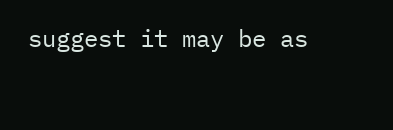suggest it may be as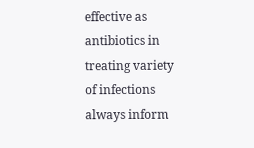effective as antibiotics in treating variety of infections always inform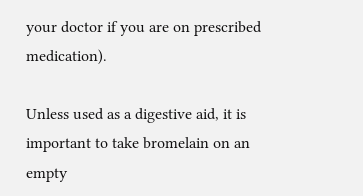your doctor if you are on prescribed medication).

Unless used as a digestive aid, it is important to take bromelain on an empty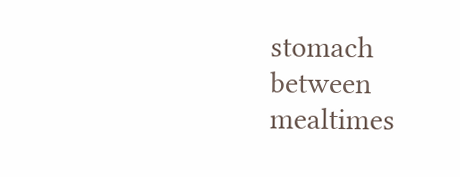stomach between mealtimes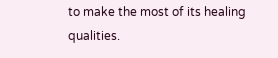to make the most of its healing qualities.